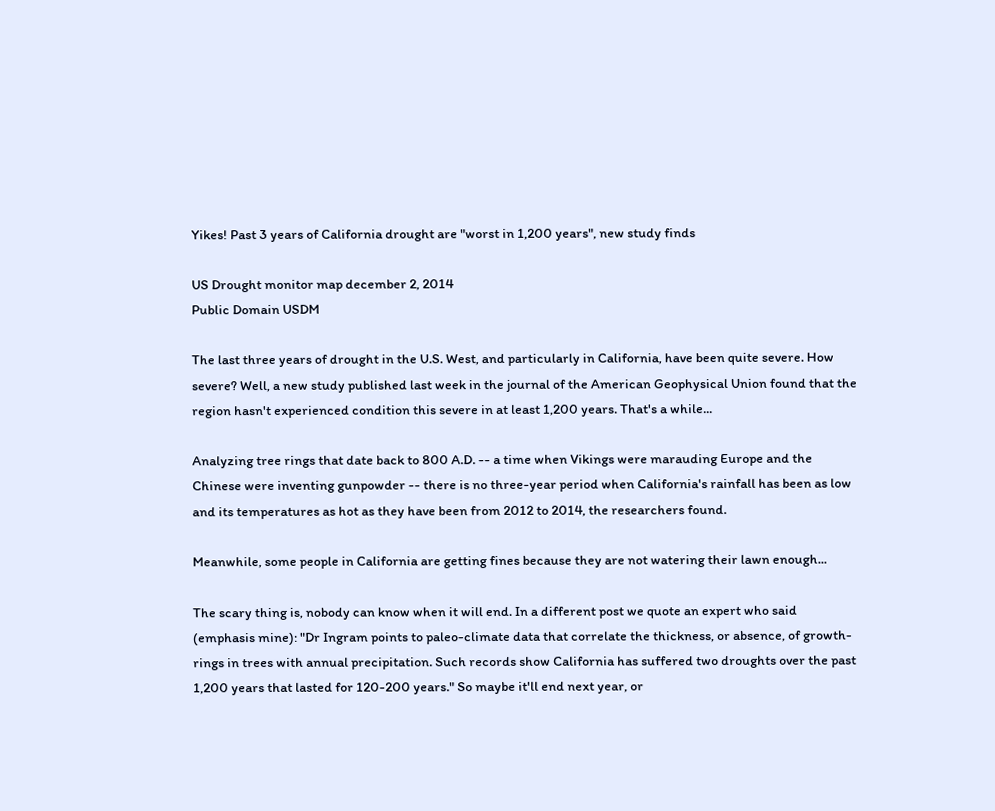Yikes! Past 3 years of California drought are "worst in 1,200 years", new study finds

US Drought monitor map december 2, 2014
Public Domain USDM

The last three years of drought in the U.S. West, and particularly in California, have been quite severe. How severe? Well, a new study published last week in the journal of the American Geophysical Union found that the region hasn't experienced condition this severe in at least 1,200 years. That's a while...

Analyzing tree rings that date back to 800 A.D. -- a time when Vikings were marauding Europe and the Chinese were inventing gunpowder -- there is no three-year period when California's rainfall has been as low and its temperatures as hot as they have been from 2012 to 2014, the researchers found.

Meanwhile, some people in California are getting fines because they are not watering their lawn enough...

The scary thing is, nobody can know when it will end. In a different post we quote an expert who said (emphasis mine): "Dr Ingram points to paleo-climate data that correlate the thickness, or absence, of growth-rings in trees with annual precipitation. Such records show California has suffered two droughts over the past 1,200 years that lasted for 120-200 years." So maybe it'll end next year, or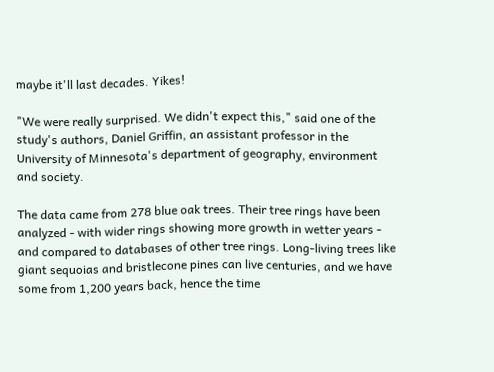maybe it'll last decades. Yikes!

"We were really surprised. We didn't expect this," said one of the study's authors, Daniel Griffin, an assistant professor in the University of Minnesota's department of geography, environment and society.

The data came from 278 blue oak trees. Their tree rings have been analyzed - with wider rings showing more growth in wetter years - and compared to databases of other tree rings. Long-living trees like giant sequoias and bristlecone pines can live centuries, and we have some from 1,200 years back, hence the time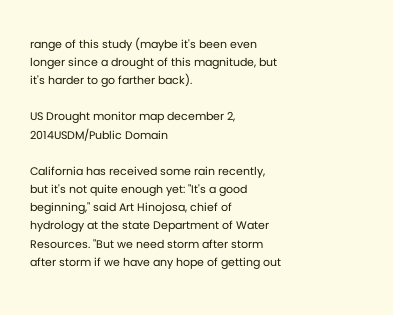range of this study (maybe it's been even longer since a drought of this magnitude, but it's harder to go farther back).

US Drought monitor map december 2, 2014USDM/Public Domain

California has received some rain recently, but it's not quite enough yet: "It's a good beginning," said Art Hinojosa, chief of hydrology at the state Department of Water Resources. "But we need storm after storm after storm if we have any hope of getting out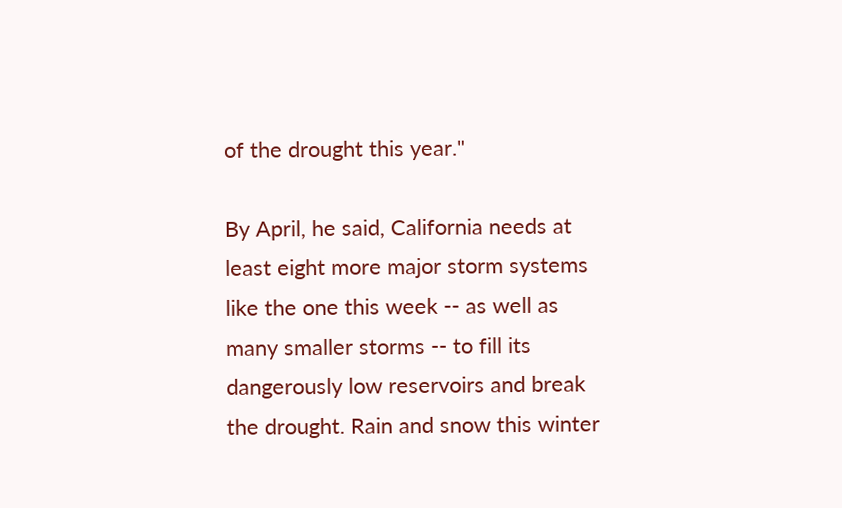of the drought this year."

By April, he said, California needs at least eight more major storm systems like the one this week -- as well as many smaller storms -- to fill its dangerously low reservoirs and break the drought. Rain and snow this winter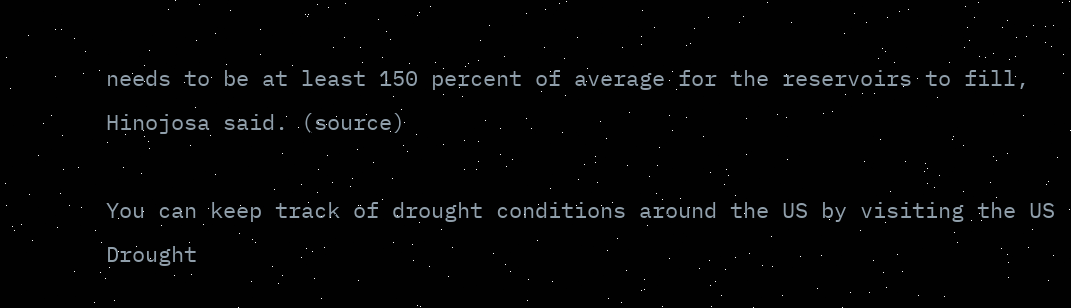needs to be at least 150 percent of average for the reservoirs to fill, Hinojosa said. (source)

You can keep track of drought conditions around the US by visiting the US Drought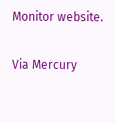Monitor website.

Via Mercury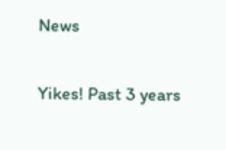News

Yikes! Past 3 years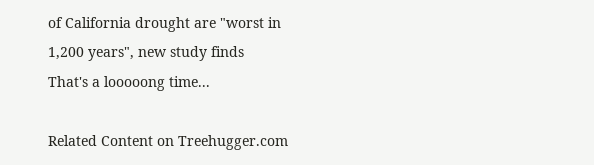of California drought are "worst in 1,200 years", new study finds
That's a looooong time...

Related Content on Treehugger.com